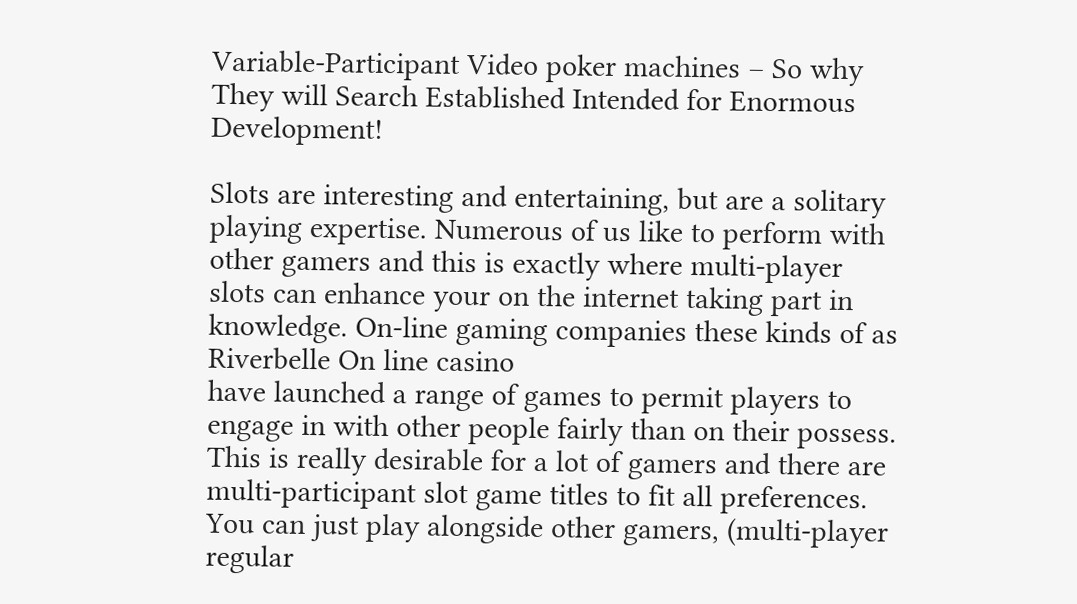Variable-Participant Video poker machines – So why They will Search Established Intended for Enormous Development!

Slots are interesting and entertaining, but are a solitary playing expertise. Numerous of us like to perform with other gamers and this is exactly where multi-player slots can enhance your on the internet taking part in knowledge. On-line gaming companies these kinds of as Riverbelle On line casino
have launched a range of games to permit players to engage in with other people fairly than on their possess. This is really desirable for a lot of gamers and there are multi-participant slot game titles to fit all preferences. You can just play alongside other gamers, (multi-player regular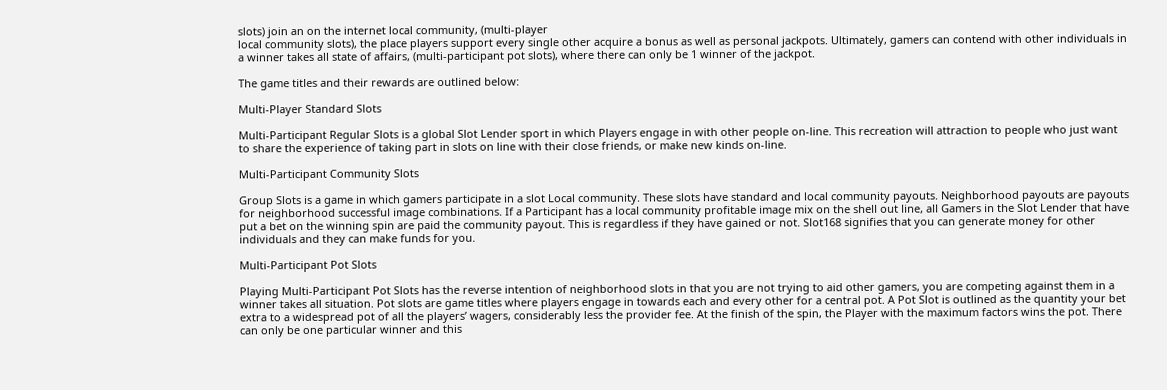slots) join an on the internet local community, (multi-player
local community slots), the place players support every single other acquire a bonus as well as personal jackpots. Ultimately, gamers can contend with other individuals in a winner takes all state of affairs, (multi-participant pot slots), where there can only be 1 winner of the jackpot.

The game titles and their rewards are outlined below:

Multi-Player Standard Slots

Multi-Participant Regular Slots is a global Slot Lender sport in which Players engage in with other people on-line. This recreation will attraction to people who just want to share the experience of taking part in slots on line with their close friends, or make new kinds on-line.

Multi-Participant Community Slots

Group Slots is a game in which gamers participate in a slot Local community. These slots have standard and local community payouts. Neighborhood payouts are payouts for neighborhood successful image combinations. If a Participant has a local community profitable image mix on the shell out line, all Gamers in the Slot Lender that have put a bet on the winning spin are paid the community payout. This is regardless if they have gained or not. Slot168 signifies that you can generate money for other individuals and they can make funds for you.

Multi-Participant Pot Slots

Playing Multi-Participant Pot Slots has the reverse intention of neighborhood slots in that you are not trying to aid other gamers, you are competing against them in a winner takes all situation. Pot slots are game titles where players engage in towards each and every other for a central pot. A Pot Slot is outlined as the quantity your bet extra to a widespread pot of all the players’ wagers, considerably less the provider fee. At the finish of the spin, the Player with the maximum factors wins the pot. There can only be one particular winner and this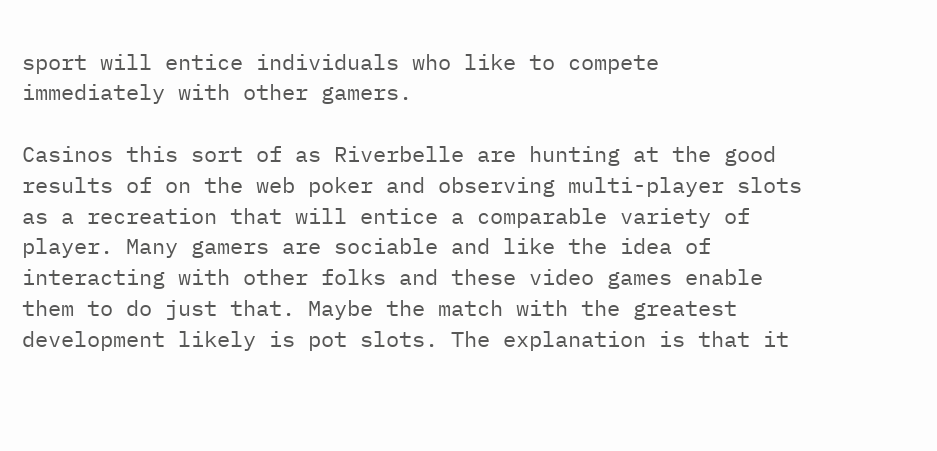sport will entice individuals who like to compete immediately with other gamers.

Casinos this sort of as Riverbelle are hunting at the good results of on the web poker and observing multi-player slots as a recreation that will entice a comparable variety of player. Many gamers are sociable and like the idea of interacting with other folks and these video games enable them to do just that. Maybe the match with the greatest development likely is pot slots. The explanation is that it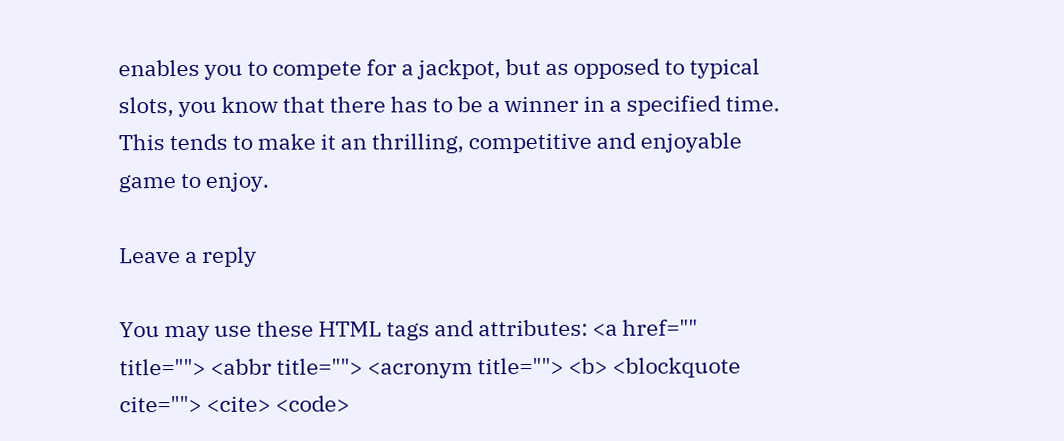enables you to compete for a jackpot, but as opposed to typical slots, you know that there has to be a winner in a specified time. This tends to make it an thrilling, competitive and enjoyable game to enjoy.

Leave a reply

You may use these HTML tags and attributes: <a href="" title=""> <abbr title=""> <acronym title=""> <b> <blockquote cite=""> <cite> <code>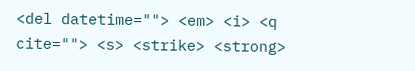<del datetime=""> <em> <i> <q cite=""> <s> <strike> <strong>